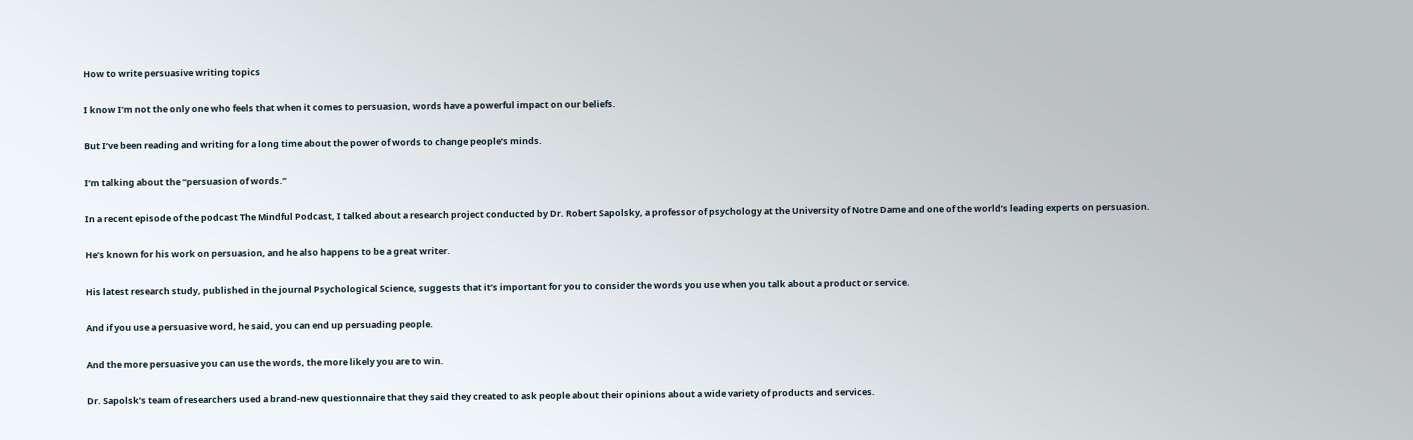How to write persuasive writing topics

I know I’m not the only one who feels that when it comes to persuasion, words have a powerful impact on our beliefs.

But I’ve been reading and writing for a long time about the power of words to change people’s minds.

I’m talking about the “persuasion of words.”

In a recent episode of the podcast The Mindful Podcast, I talked about a research project conducted by Dr. Robert Sapolsky, a professor of psychology at the University of Notre Dame and one of the world’s leading experts on persuasion.

He’s known for his work on persuasion, and he also happens to be a great writer.

His latest research study, published in the journal Psychological Science, suggests that it’s important for you to consider the words you use when you talk about a product or service.

And if you use a persuasive word, he said, you can end up persuading people.

And the more persuasive you can use the words, the more likely you are to win.

Dr. Sapolsk’s team of researchers used a brand-new questionnaire that they said they created to ask people about their opinions about a wide variety of products and services.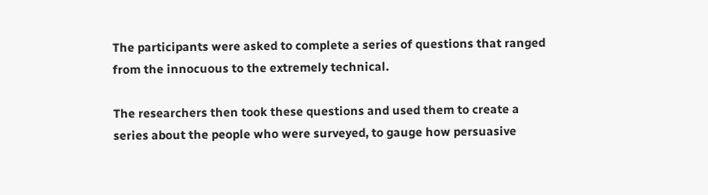The participants were asked to complete a series of questions that ranged from the innocuous to the extremely technical.

The researchers then took these questions and used them to create a series about the people who were surveyed, to gauge how persuasive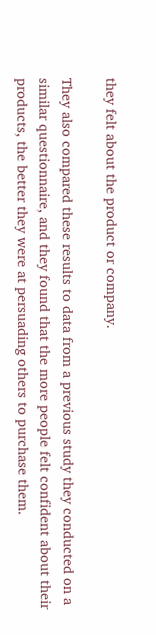they felt about the product or company.

They also compared these results to data from a previous study they conducted on a similar questionnaire, and they found that the more people felt confident about their products, the better they were at persuading others to purchase them.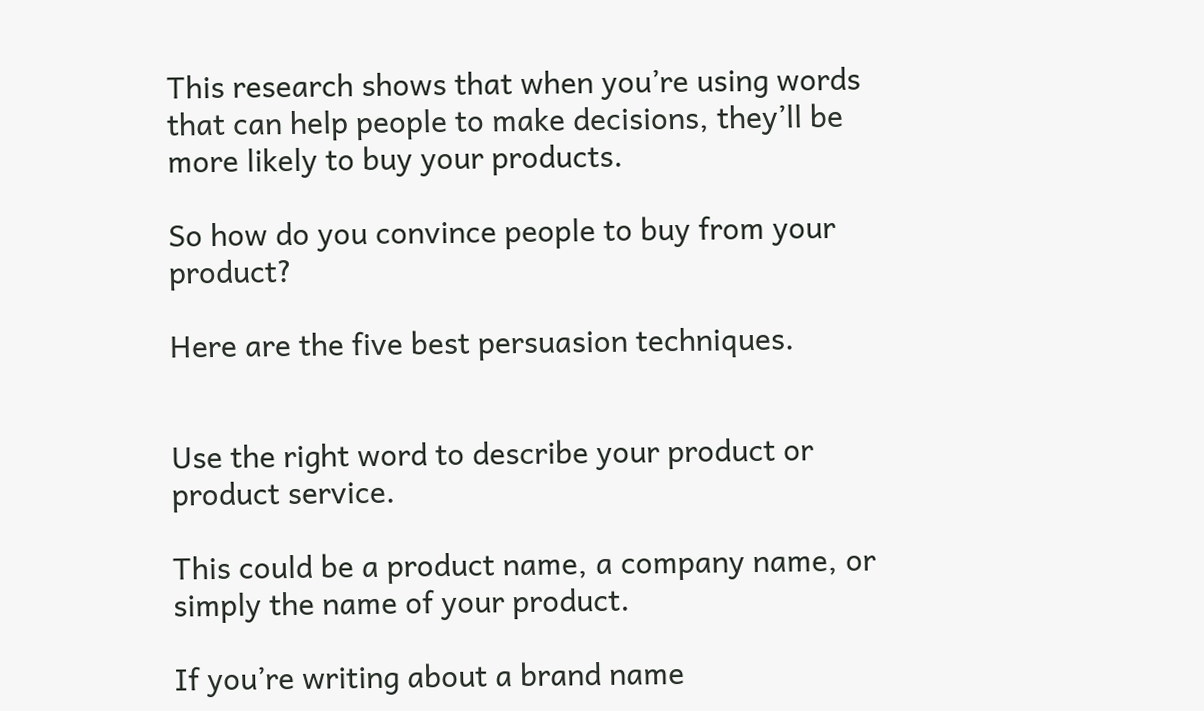This research shows that when you’re using words that can help people to make decisions, they’ll be more likely to buy your products.

So how do you convince people to buy from your product?

Here are the five best persuasion techniques.


Use the right word to describe your product or product service.

This could be a product name, a company name, or simply the name of your product.

If you’re writing about a brand name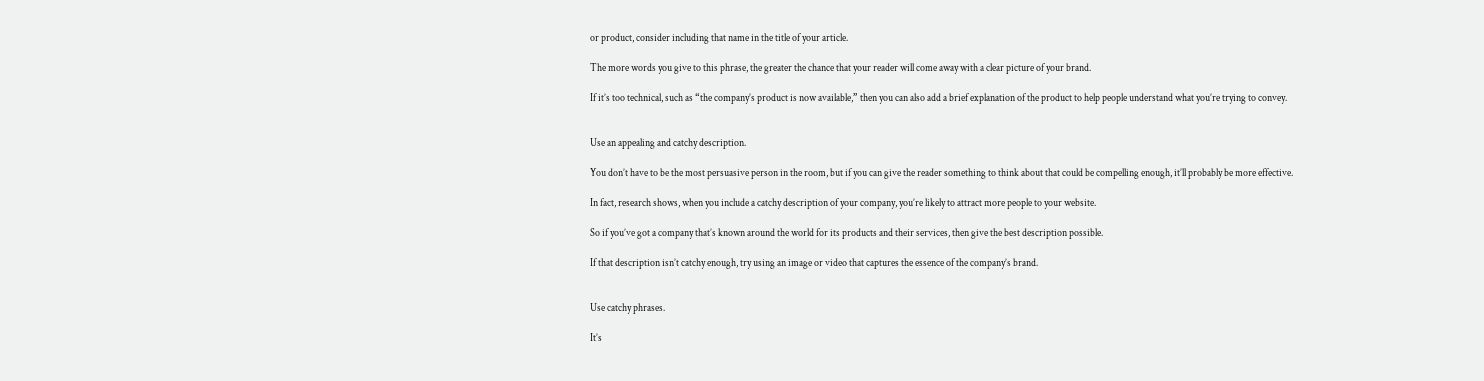or product, consider including that name in the title of your article.

The more words you give to this phrase, the greater the chance that your reader will come away with a clear picture of your brand.

If it’s too technical, such as “the company’s product is now available,” then you can also add a brief explanation of the product to help people understand what you’re trying to convey.


Use an appealing and catchy description.

You don’t have to be the most persuasive person in the room, but if you can give the reader something to think about that could be compelling enough, it’ll probably be more effective.

In fact, research shows, when you include a catchy description of your company, you’re likely to attract more people to your website.

So if you’ve got a company that’s known around the world for its products and their services, then give the best description possible.

If that description isn’t catchy enough, try using an image or video that captures the essence of the company’s brand.


Use catchy phrases.

It’s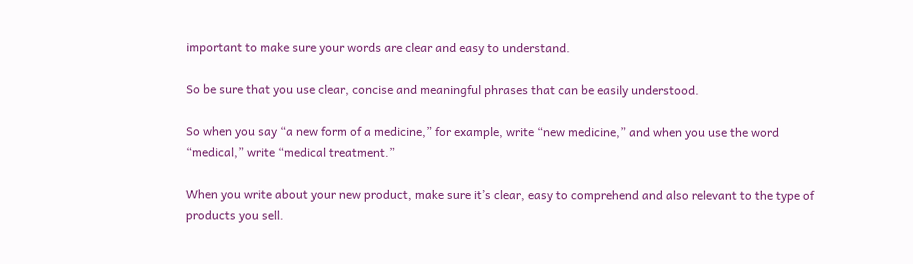important to make sure your words are clear and easy to understand.

So be sure that you use clear, concise and meaningful phrases that can be easily understood.

So when you say “a new form of a medicine,” for example, write “new medicine,” and when you use the word “medical,” write “medical treatment.”

When you write about your new product, make sure it’s clear, easy to comprehend and also relevant to the type of products you sell.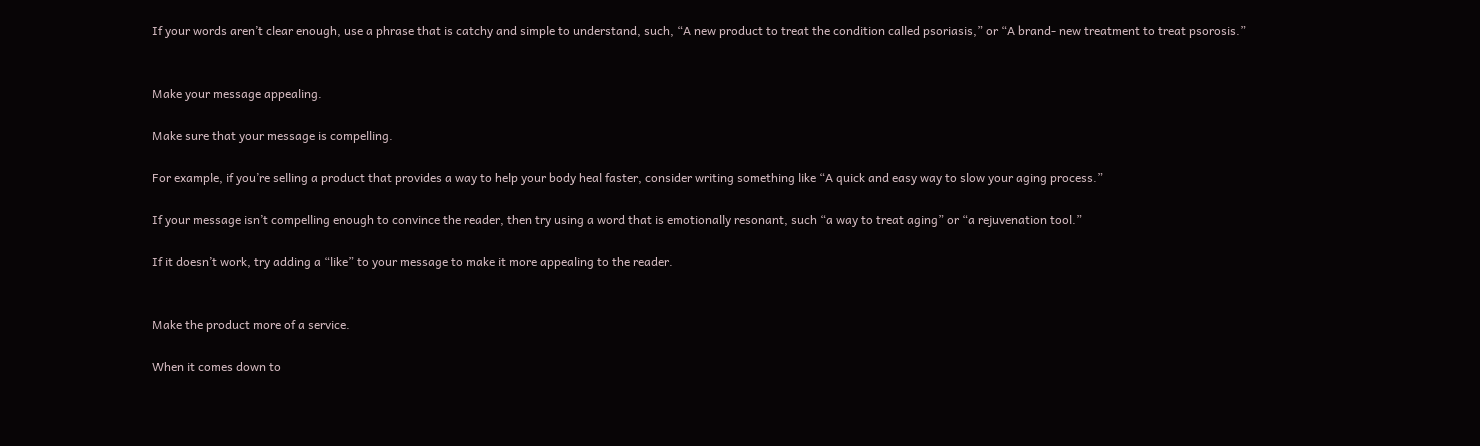If your words aren’t clear enough, use a phrase that is catchy and simple to understand, such, “A new product to treat the condition called psoriasis,” or “A brand- new treatment to treat psorosis.”


Make your message appealing.

Make sure that your message is compelling.

For example, if you’re selling a product that provides a way to help your body heal faster, consider writing something like “A quick and easy way to slow your aging process.”

If your message isn’t compelling enough to convince the reader, then try using a word that is emotionally resonant, such “a way to treat aging” or “a rejuvenation tool.”

If it doesn’t work, try adding a “like” to your message to make it more appealing to the reader.


Make the product more of a service.

When it comes down to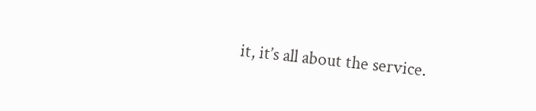it, it’s all about the service.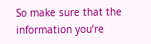So make sure that the information you’re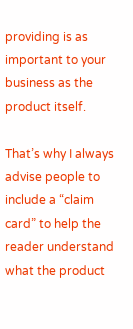providing is as important to your business as the product itself.

That’s why I always advise people to include a “claim card” to help the reader understand what the product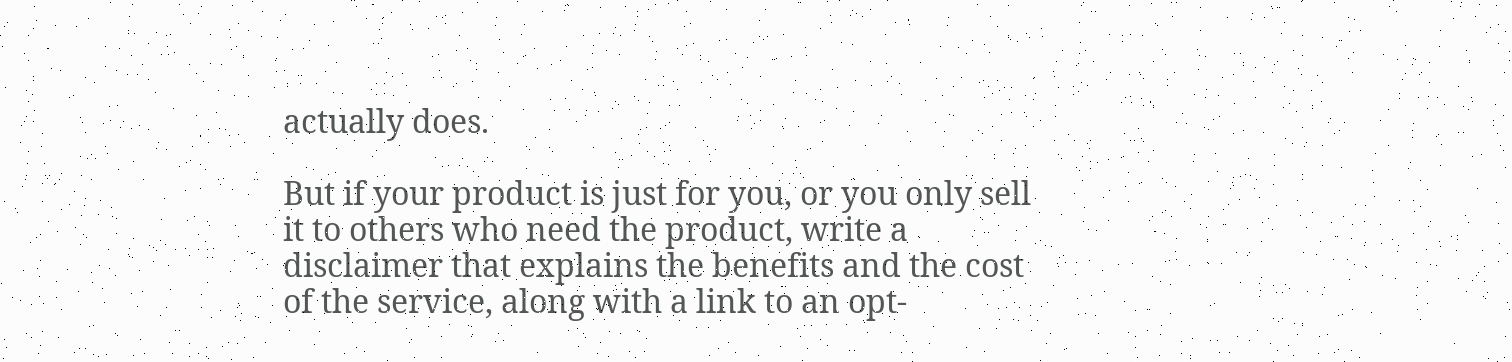actually does.

But if your product is just for you, or you only sell it to others who need the product, write a disclaimer that explains the benefits and the cost of the service, along with a link to an opt-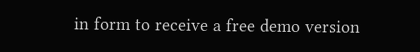in form to receive a free demo version